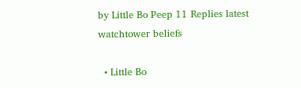by Little Bo Peep 11 Replies latest watchtower beliefs

  • Little Bo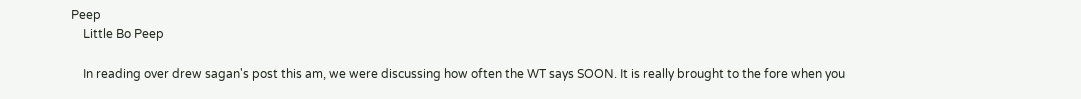Peep
    Little Bo Peep

    In reading over drew sagan's post this am, we were discussing how often the WT says SOON. It is really brought to the fore when you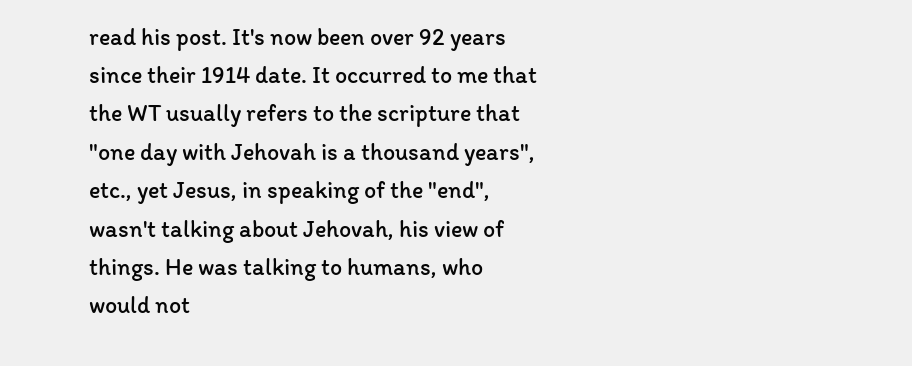read his post. It's now been over 92 years since their 1914 date. It occurred to me that the WT usually refers to the scripture that "one day with Jehovah is a thousand years", etc., yet Jesus, in speaking of the "end", wasn't talking about Jehovah, his view of things. He was talking to humans, who would not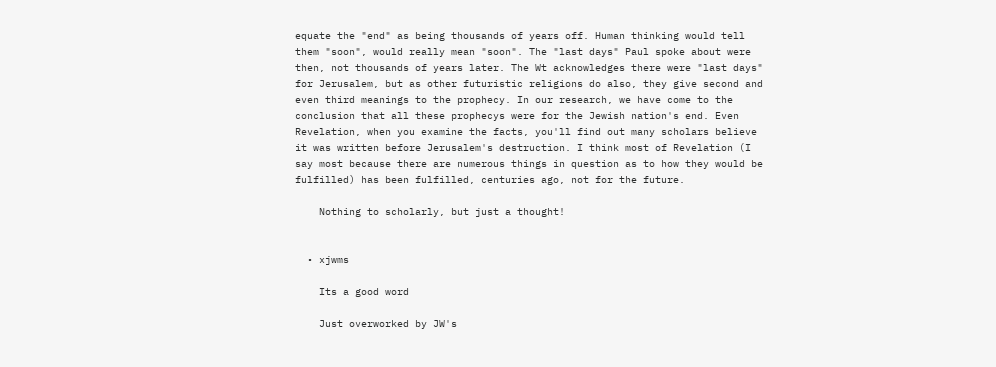equate the "end" as being thousands of years off. Human thinking would tell them "soon", would really mean "soon". The "last days" Paul spoke about were then, not thousands of years later. The Wt acknowledges there were "last days" for Jerusalem, but as other futuristic religions do also, they give second and even third meanings to the prophecy. In our research, we have come to the conclusion that all these prophecys were for the Jewish nation's end. Even Revelation, when you examine the facts, you'll find out many scholars believe it was written before Jerusalem's destruction. I think most of Revelation (I say most because there are numerous things in question as to how they would be fulfilled) has been fulfilled, centuries ago, not for the future.

    Nothing to scholarly, but just a thought!


  • xjwms

    Its a good word

    Just overworked by JW's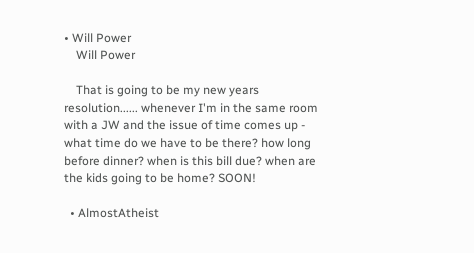• Will Power
    Will Power

    That is going to be my new years resolution...... whenever I'm in the same room with a JW and the issue of time comes up - what time do we have to be there? how long before dinner? when is this bill due? when are the kids going to be home? SOON!

  • AlmostAtheist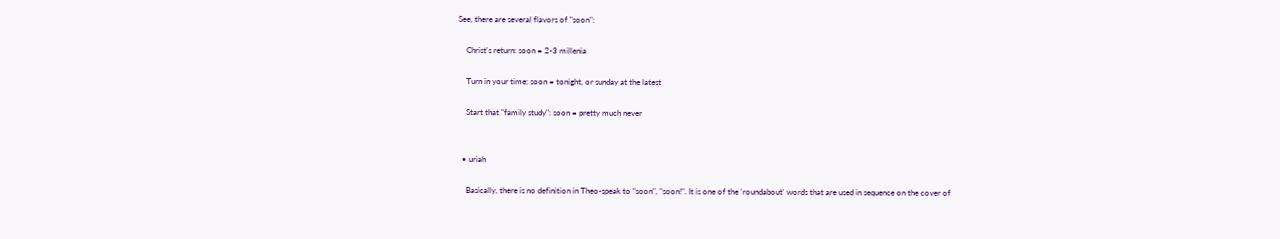See, there are several flavors of "soon":

    Christ's return: soon = 2-3 millenia

    Turn in your time: soon = tonight, or sunday at the latest

    Start that "family study": soon = pretty much never


  • uriah

    Basically, there is no definition in Theo-speak to "soon", "soon!". It is one of the 'roundabout' words that are used in sequence on the cover of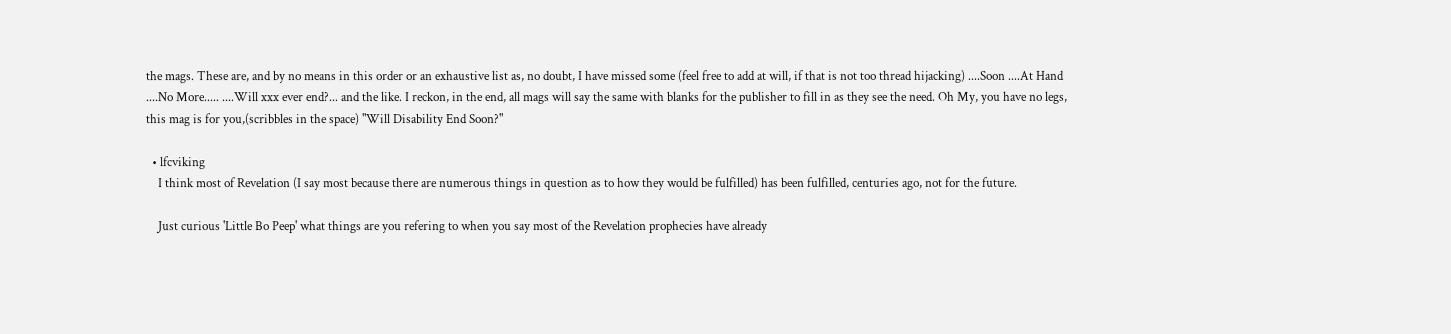the mags. These are, and by no means in this order or an exhaustive list as, no doubt, I have missed some (feel free to add at will, if that is not too thread hijacking) ....Soon ....At Hand ....No More..... ....Will xxx ever end?... and the like. I reckon, in the end, all mags will say the same with blanks for the publisher to fill in as they see the need. Oh My, you have no legs, this mag is for you,(scribbles in the space) "Will Disability End Soon?"

  • lfcviking
    I think most of Revelation (I say most because there are numerous things in question as to how they would be fulfilled) has been fulfilled, centuries ago, not for the future.

    Just curious 'Little Bo Peep' what things are you refering to when you say most of the Revelation prophecies have already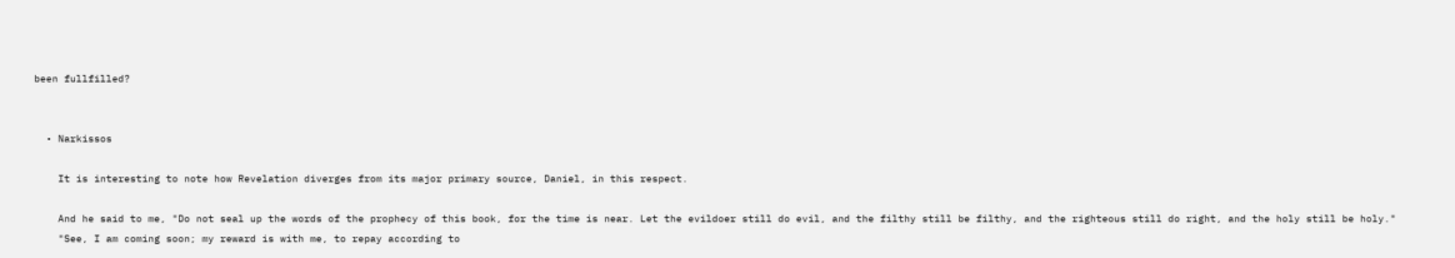been fullfilled?


  • Narkissos

    It is interesting to note how Revelation diverges from its major primary source, Daniel, in this respect.

    And he said to me, "Do not seal up the words of the prophecy of this book, for the time is near. Let the evildoer still do evil, and the filthy still be filthy, and the righteous still do right, and the holy still be holy."
    "See, I am coming soon; my reward is with me, to repay according to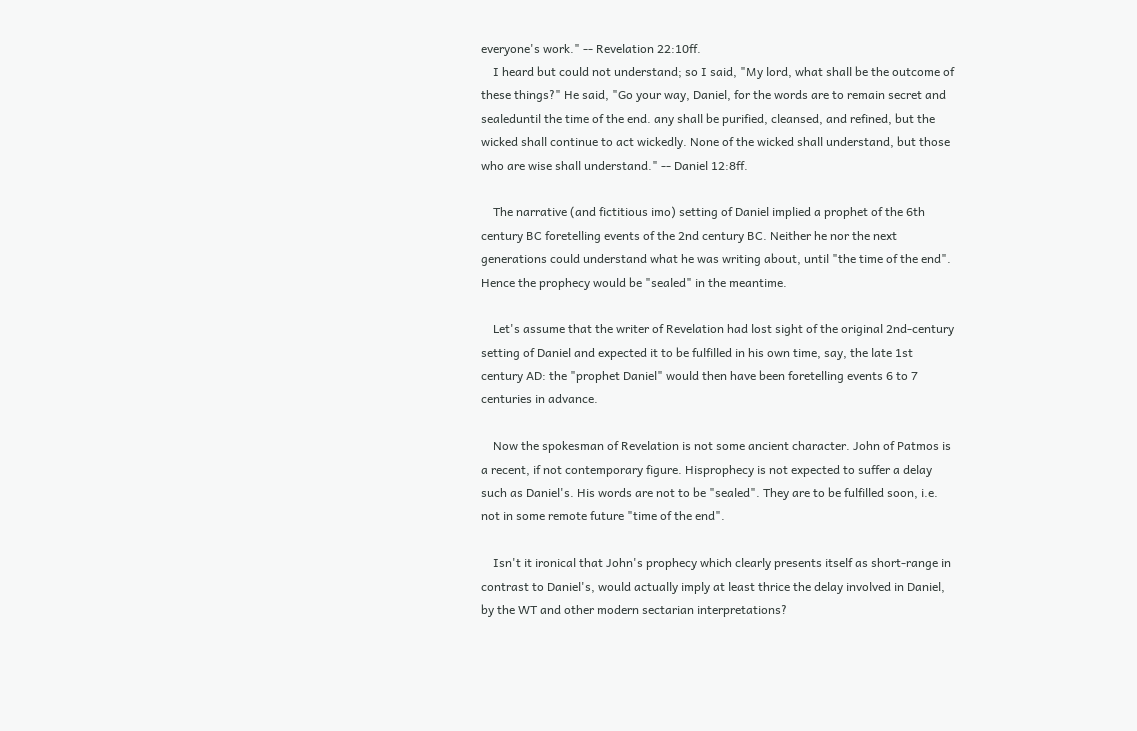everyone's work." -- Revelation 22:10ff.
    I heard but could not understand; so I said, "My lord, what shall be the outcome of these things?" He said, "Go your way, Daniel, for the words are to remain secret and sealeduntil the time of the end. any shall be purified, cleansed, and refined, but the wicked shall continue to act wickedly. None of the wicked shall understand, but those who are wise shall understand." -- Daniel 12:8ff.

    The narrative (and fictitious imo) setting of Daniel implied a prophet of the 6th century BC foretelling events of the 2nd century BC. Neither he nor the next generations could understand what he was writing about, until "the time of the end". Hence the prophecy would be "sealed" in the meantime.

    Let's assume that the writer of Revelation had lost sight of the original 2nd-century setting of Daniel and expected it to be fulfilled in his own time, say, the late 1st century AD: the "prophet Daniel" would then have been foretelling events 6 to 7 centuries in advance.

    Now the spokesman of Revelation is not some ancient character. John of Patmos is a recent, if not contemporary figure. Hisprophecy is not expected to suffer a delay such as Daniel's. His words are not to be "sealed". They are to be fulfilled soon, i.e. not in some remote future "time of the end".

    Isn't it ironical that John's prophecy which clearly presents itself as short-range in contrast to Daniel's, would actually imply at least thrice the delay involved in Daniel, by the WT and other modern sectarian interpretations?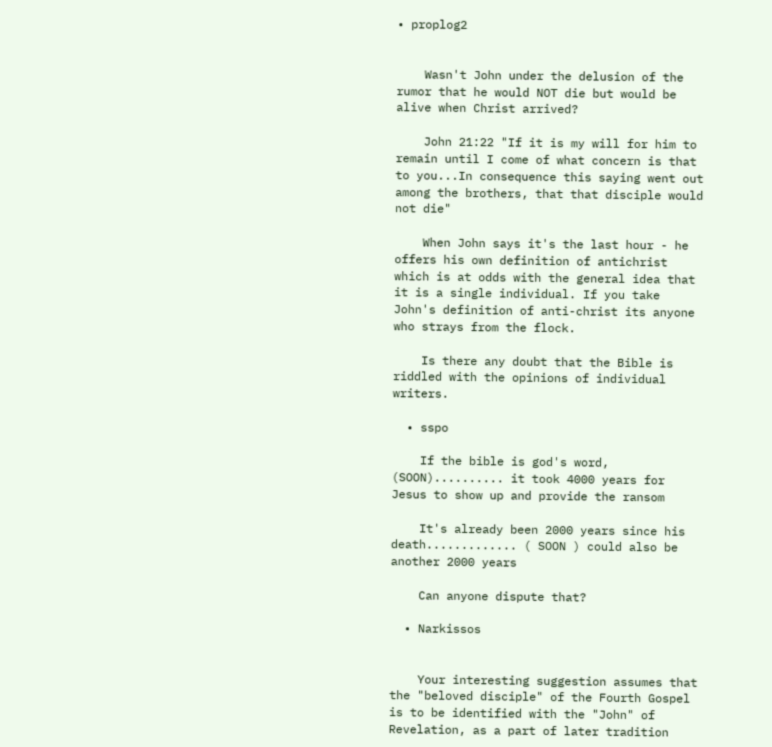• proplog2


    Wasn't John under the delusion of the rumor that he would NOT die but would be alive when Christ arrived?

    John 21:22 "If it is my will for him to remain until I come of what concern is that to you...In consequence this saying went out among the brothers, that that disciple would not die"

    When John says it's the last hour - he offers his own definition of antichrist which is at odds with the general idea that it is a single individual. If you take John's definition of anti-christ its anyone who strays from the flock.

    Is there any doubt that the Bible is riddled with the opinions of individual writers.

  • sspo

    If the bible is god's word, (SOON).......... it took 4000 years for Jesus to show up and provide the ransom

    It's already been 2000 years since his death............. ( SOON ) could also be another 2000 years

    Can anyone dispute that?

  • Narkissos


    Your interesting suggestion assumes that the "beloved disciple" of the Fourth Gospel is to be identified with the "John" of Revelation, as a part of later tradition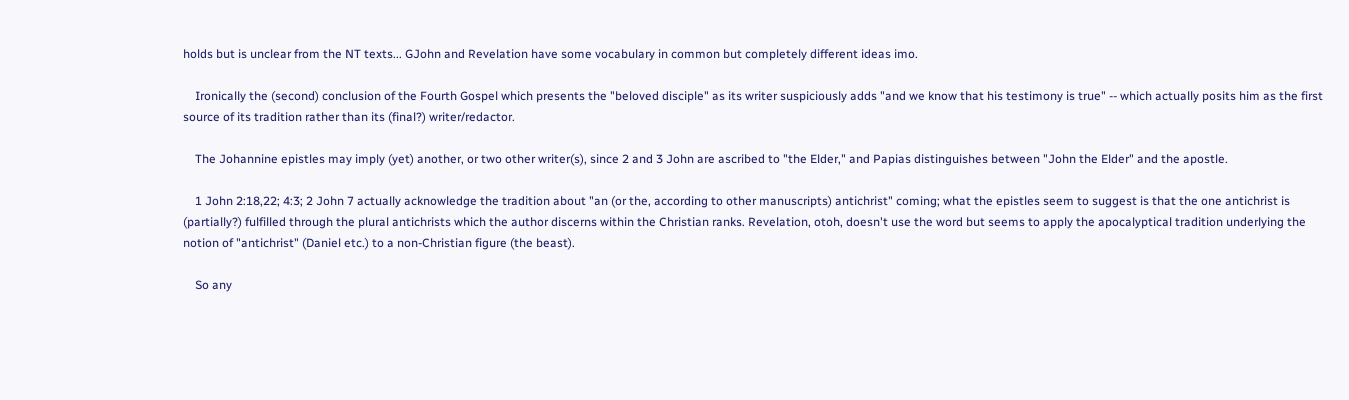holds but is unclear from the NT texts... GJohn and Revelation have some vocabulary in common but completely different ideas imo.

    Ironically the (second) conclusion of the Fourth Gospel which presents the "beloved disciple" as its writer suspiciously adds "and we know that his testimony is true" -- which actually posits him as the first source of its tradition rather than its (final?) writer/redactor.

    The Johannine epistles may imply (yet) another, or two other writer(s), since 2 and 3 John are ascribed to "the Elder," and Papias distinguishes between "John the Elder" and the apostle.

    1 John 2:18,22; 4:3; 2 John 7 actually acknowledge the tradition about "an (or the, according to other manuscripts) antichrist" coming; what the epistles seem to suggest is that the one antichrist is (partially?) fulfilled through the plural antichrists which the author discerns within the Christian ranks. Revelation, otoh, doesn't use the word but seems to apply the apocalyptical tradition underlying the notion of "antichrist" (Daniel etc.) to a non-Christian figure (the beast).

    So any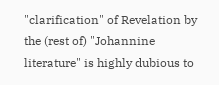"clarification" of Revelation by the (rest of) "Johannine literature" is highly dubious to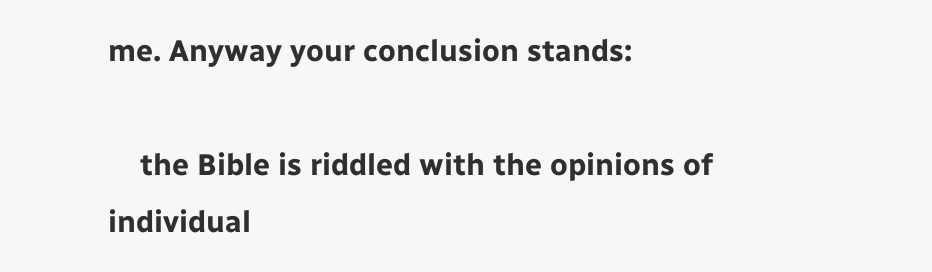me. Anyway your conclusion stands:

    the Bible is riddled with the opinions of individual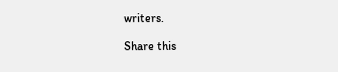writers.

Share this